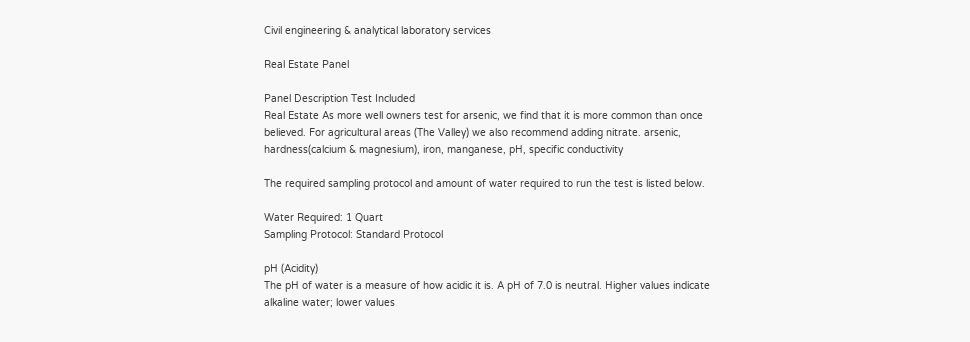Civil engineering & analytical laboratory services

Real Estate Panel

Panel Description Test Included
Real Estate As more well owners test for arsenic, we find that it is more common than once believed. For agricultural areas (The Valley) we also recommend adding nitrate. arsenic, hardness(calcium & magnesium), iron, manganese, pH, specific conductivity

The required sampling protocol and amount of water required to run the test is listed below.

Water Required: 1 Quart
Sampling Protocol: Standard Protocol

pH (Acidity)
The pH of water is a measure of how acidic it is. A pH of 7.0 is neutral. Higher values indicate alkaline water; lower values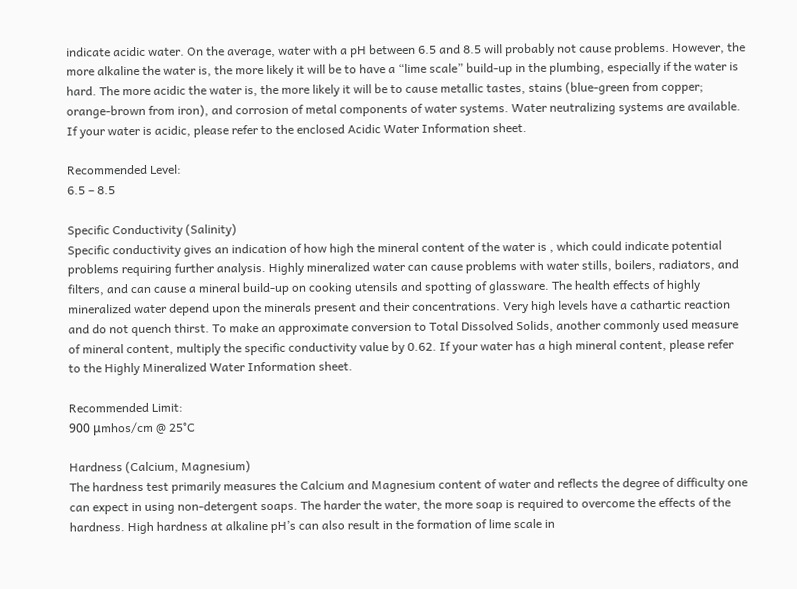indicate acidic water. On the average, water with a pH between 6.5 and 8.5 will probably not cause problems. However, the more alkaline the water is, the more likely it will be to have a “lime scale” build-up in the plumbing, especially if the water is hard. The more acidic the water is, the more likely it will be to cause metallic tastes, stains (blue-green from copper; orange-brown from iron), and corrosion of metal components of water systems. Water neutralizing systems are available. If your water is acidic, please refer to the enclosed Acidic Water Information sheet.

Recommended Level:
6.5 – 8.5

Specific Conductivity (Salinity)
Specific conductivity gives an indication of how high the mineral content of the water is , which could indicate potential problems requiring further analysis. Highly mineralized water can cause problems with water stills, boilers, radiators, and filters, and can cause a mineral build-up on cooking utensils and spotting of glassware. The health effects of highly mineralized water depend upon the minerals present and their concentrations. Very high levels have a cathartic reaction and do not quench thirst. To make an approximate conversion to Total Dissolved Solids, another commonly used measure of mineral content, multiply the specific conductivity value by 0.62. If your water has a high mineral content, please refer to the Highly Mineralized Water Information sheet.

Recommended Limit:
900 μmhos/cm @ 25°C

Hardness (Calcium, Magnesium)
The hardness test primarily measures the Calcium and Magnesium content of water and reflects the degree of difficulty one can expect in using non-detergent soaps. The harder the water, the more soap is required to overcome the effects of the hardness. High hardness at alkaline pH’s can also result in the formation of lime scale in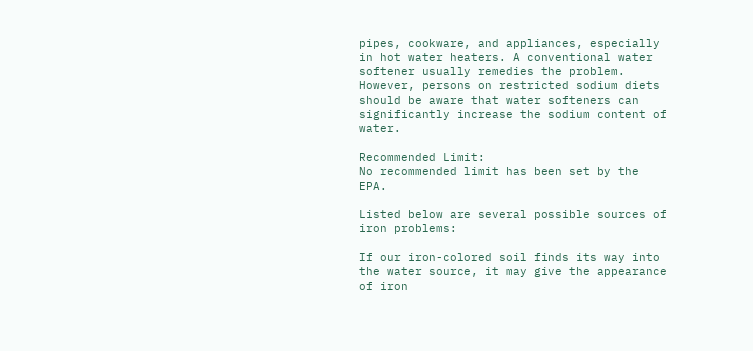pipes, cookware, and appliances, especially in hot water heaters. A conventional water softener usually remedies the problem. However, persons on restricted sodium diets should be aware that water softeners can significantly increase the sodium content of water.

Recommended Limit:
No recommended limit has been set by the EPA.

Listed below are several possible sources of iron problems:

If our iron-colored soil finds its way into the water source, it may give the appearance of iron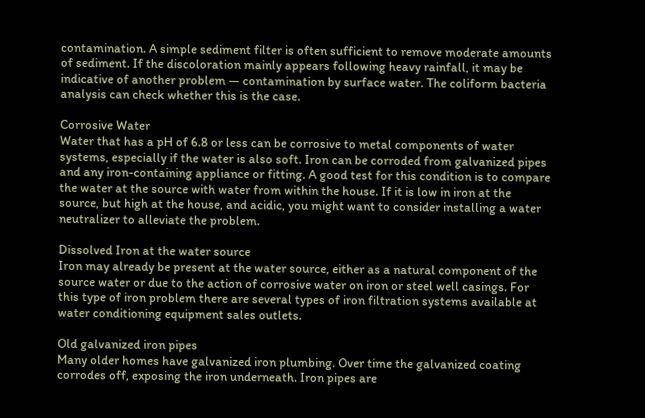contamination. A simple sediment filter is often sufficient to remove moderate amounts of sediment. If the discoloration mainly appears following heavy rainfall, it may be indicative of another problem — contamination by surface water. The coliform bacteria analysis can check whether this is the case.

Corrosive Water
Water that has a pH of 6.8 or less can be corrosive to metal components of water systems, especially if the water is also soft. Iron can be corroded from galvanized pipes and any iron-containing appliance or fitting. A good test for this condition is to compare the water at the source with water from within the house. If it is low in iron at the source, but high at the house, and acidic, you might want to consider installing a water neutralizer to alleviate the problem.

Dissolved Iron at the water source
Iron may already be present at the water source, either as a natural component of the source water or due to the action of corrosive water on iron or steel well casings. For this type of iron problem there are several types of iron filtration systems available at water conditioning equipment sales outlets.

Old galvanized iron pipes
Many older homes have galvanized iron plumbing. Over time the galvanized coating corrodes off, exposing the iron underneath. Iron pipes are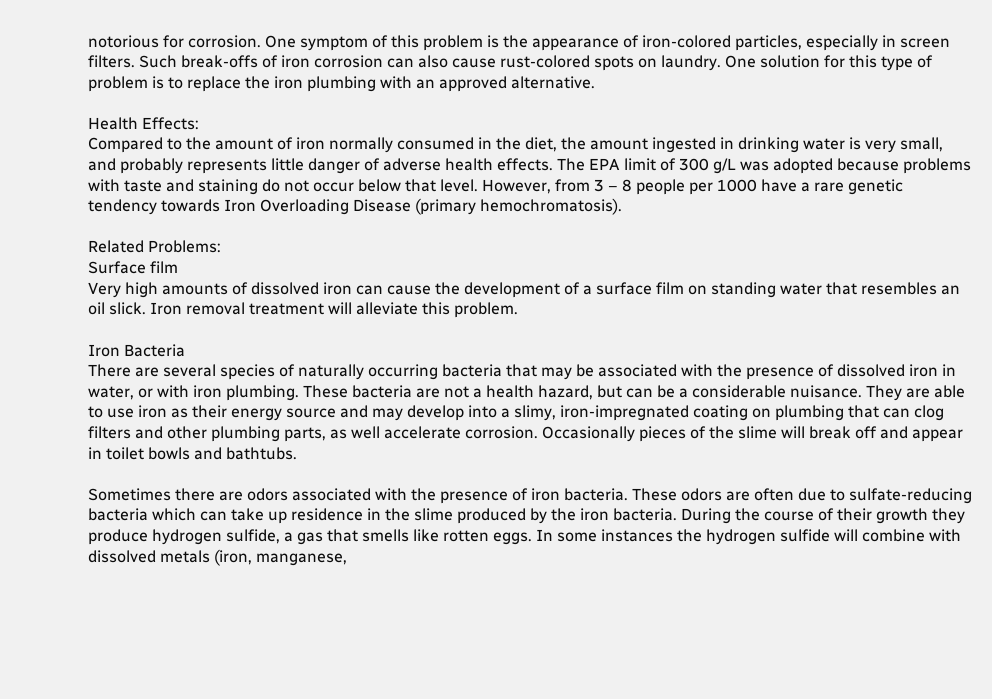notorious for corrosion. One symptom of this problem is the appearance of iron-colored particles, especially in screen filters. Such break-offs of iron corrosion can also cause rust-colored spots on laundry. One solution for this type of problem is to replace the iron plumbing with an approved alternative.

Health Effects:
Compared to the amount of iron normally consumed in the diet, the amount ingested in drinking water is very small, and probably represents little danger of adverse health effects. The EPA limit of 300 g/L was adopted because problems with taste and staining do not occur below that level. However, from 3 – 8 people per 1000 have a rare genetic tendency towards Iron Overloading Disease (primary hemochromatosis).

Related Problems:
Surface film
Very high amounts of dissolved iron can cause the development of a surface film on standing water that resembles an oil slick. Iron removal treatment will alleviate this problem.

Iron Bacteria
There are several species of naturally occurring bacteria that may be associated with the presence of dissolved iron in water, or with iron plumbing. These bacteria are not a health hazard, but can be a considerable nuisance. They are able to use iron as their energy source and may develop into a slimy, iron-impregnated coating on plumbing that can clog filters and other plumbing parts, as well accelerate corrosion. Occasionally pieces of the slime will break off and appear in toilet bowls and bathtubs.

Sometimes there are odors associated with the presence of iron bacteria. These odors are often due to sulfate-reducing bacteria which can take up residence in the slime produced by the iron bacteria. During the course of their growth they produce hydrogen sulfide, a gas that smells like rotten eggs. In some instances the hydrogen sulfide will combine with dissolved metals (iron, manganese,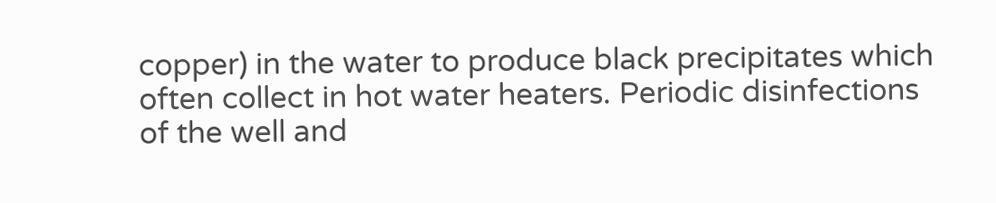copper) in the water to produce black precipitates which often collect in hot water heaters. Periodic disinfections of the well and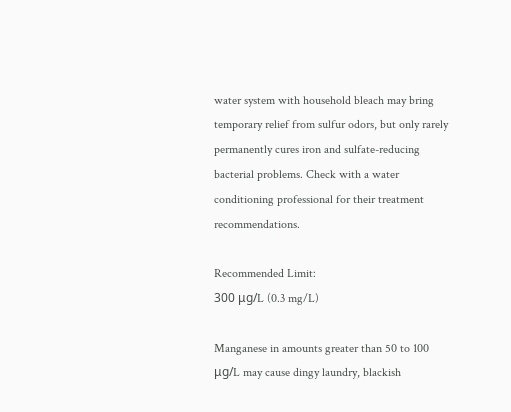water system with household bleach may bring temporary relief from sulfur odors, but only rarely permanently cures iron and sulfate-reducing bacterial problems. Check with a water conditioning professional for their treatment recommendations.

Recommended Limit:
300 μg/L (0.3 mg/L)

Manganese in amounts greater than 50 to 100 μg/L may cause dingy laundry, blackish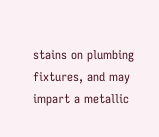stains on plumbing fixtures, and may impart a metallic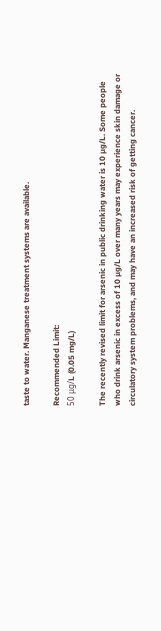taste to water. Manganese treatment systems are available.

Recommended Limit:
50 μg/L (0.05 mg/L)

The recently revised limit for arsenic in public drinking water is 10 µg/L. Some people who drink arsenic in excess of 10 µg/L over many years may experience skin damage or circulatory system problems, and may have an increased risk of getting cancer.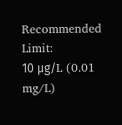Recommended Limit:
10 μg/L (0.01 mg/L)